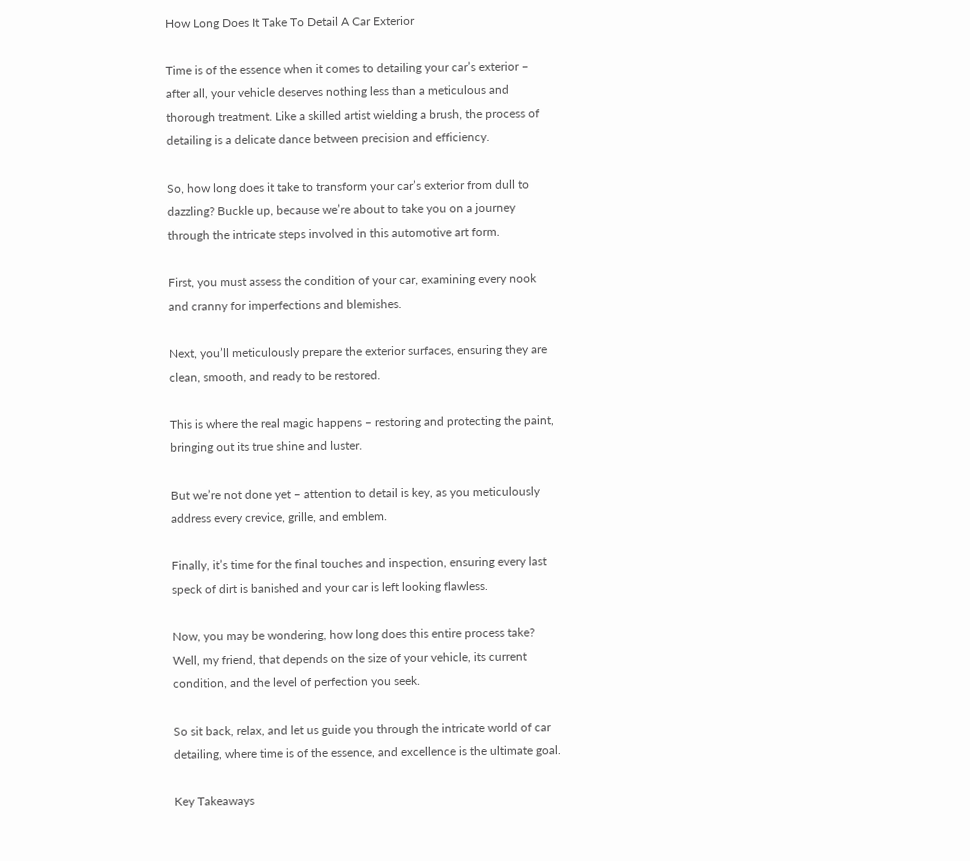How Long Does It Take To Detail A Car Exterior

Time is of the essence when it comes to detailing your car’s exterior – after all, your vehicle deserves nothing less than a meticulous and thorough treatment. Like a skilled artist wielding a brush, the process of detailing is a delicate dance between precision and efficiency.

So, how long does it take to transform your car’s exterior from dull to dazzling? Buckle up, because we’re about to take you on a journey through the intricate steps involved in this automotive art form.

First, you must assess the condition of your car, examining every nook and cranny for imperfections and blemishes.

Next, you’ll meticulously prepare the exterior surfaces, ensuring they are clean, smooth, and ready to be restored.

This is where the real magic happens – restoring and protecting the paint, bringing out its true shine and luster.

But we’re not done yet – attention to detail is key, as you meticulously address every crevice, grille, and emblem.

Finally, it’s time for the final touches and inspection, ensuring every last speck of dirt is banished and your car is left looking flawless.

Now, you may be wondering, how long does this entire process take? Well, my friend, that depends on the size of your vehicle, its current condition, and the level of perfection you seek.

So sit back, relax, and let us guide you through the intricate world of car detailing, where time is of the essence, and excellence is the ultimate goal.

Key Takeaways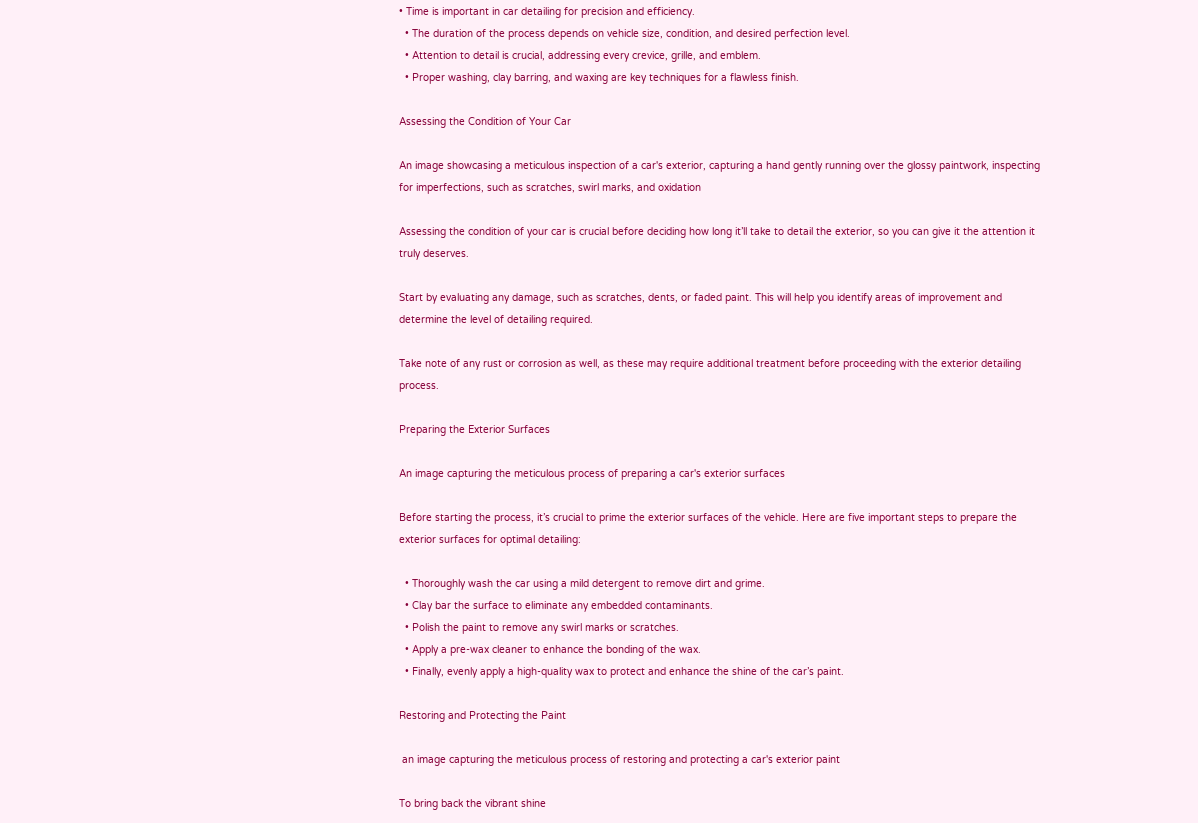• Time is important in car detailing for precision and efficiency.
  • The duration of the process depends on vehicle size, condition, and desired perfection level.
  • Attention to detail is crucial, addressing every crevice, grille, and emblem.
  • Proper washing, clay barring, and waxing are key techniques for a flawless finish.

Assessing the Condition of Your Car

An image showcasing a meticulous inspection of a car's exterior, capturing a hand gently running over the glossy paintwork, inspecting for imperfections, such as scratches, swirl marks, and oxidation

Assessing the condition of your car is crucial before deciding how long it’ll take to detail the exterior, so you can give it the attention it truly deserves.

Start by evaluating any damage, such as scratches, dents, or faded paint. This will help you identify areas of improvement and determine the level of detailing required.

Take note of any rust or corrosion as well, as these may require additional treatment before proceeding with the exterior detailing process.

Preparing the Exterior Surfaces

An image capturing the meticulous process of preparing a car's exterior surfaces

Before starting the process, it’s crucial to prime the exterior surfaces of the vehicle. Here are five important steps to prepare the exterior surfaces for optimal detailing:

  • Thoroughly wash the car using a mild detergent to remove dirt and grime.
  • Clay bar the surface to eliminate any embedded contaminants.
  • Polish the paint to remove any swirl marks or scratches.
  • Apply a pre-wax cleaner to enhance the bonding of the wax.
  • Finally, evenly apply a high-quality wax to protect and enhance the shine of the car’s paint.

Restoring and Protecting the Paint

 an image capturing the meticulous process of restoring and protecting a car's exterior paint

To bring back the vibrant shine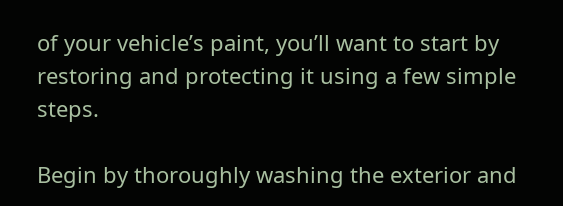of your vehicle’s paint, you’ll want to start by restoring and protecting it using a few simple steps.

Begin by thoroughly washing the exterior and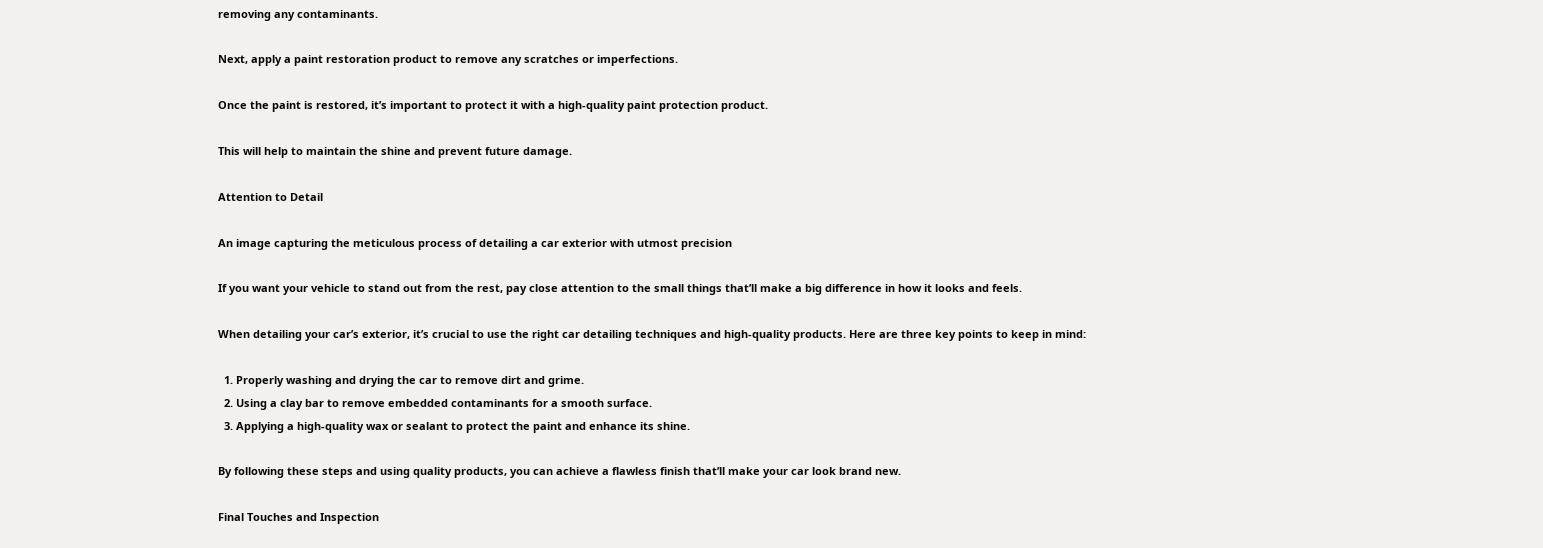removing any contaminants.

Next, apply a paint restoration product to remove any scratches or imperfections.

Once the paint is restored, it’s important to protect it with a high-quality paint protection product.

This will help to maintain the shine and prevent future damage.

Attention to Detail

An image capturing the meticulous process of detailing a car exterior with utmost precision

If you want your vehicle to stand out from the rest, pay close attention to the small things that’ll make a big difference in how it looks and feels.

When detailing your car’s exterior, it’s crucial to use the right car detailing techniques and high-quality products. Here are three key points to keep in mind:

  1. Properly washing and drying the car to remove dirt and grime.
  2. Using a clay bar to remove embedded contaminants for a smooth surface.
  3. Applying a high-quality wax or sealant to protect the paint and enhance its shine.

By following these steps and using quality products, you can achieve a flawless finish that’ll make your car look brand new.

Final Touches and Inspection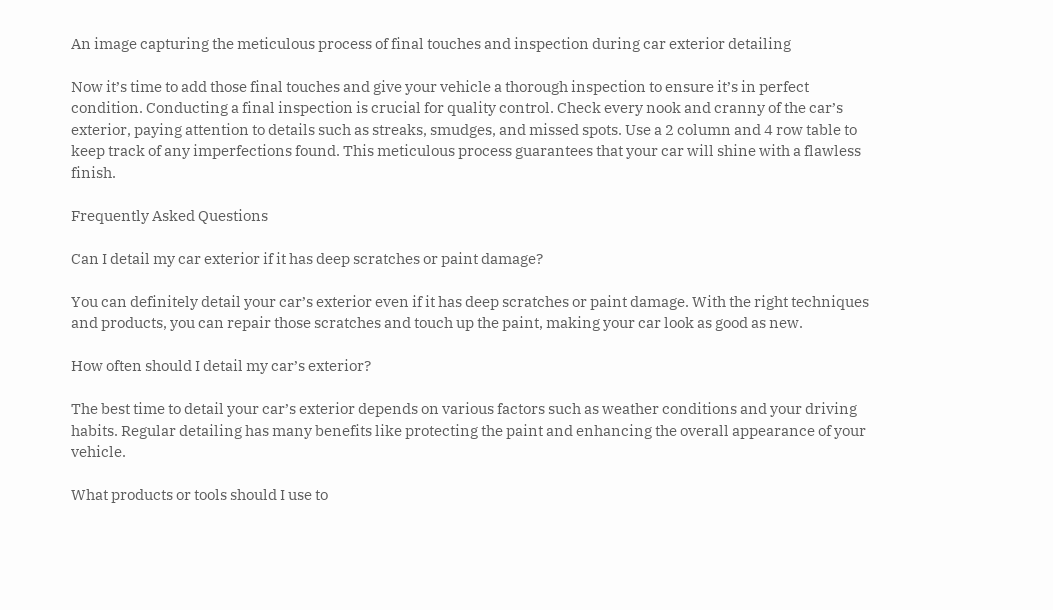An image capturing the meticulous process of final touches and inspection during car exterior detailing

Now it’s time to add those final touches and give your vehicle a thorough inspection to ensure it’s in perfect condition. Conducting a final inspection is crucial for quality control. Check every nook and cranny of the car’s exterior, paying attention to details such as streaks, smudges, and missed spots. Use a 2 column and 4 row table to keep track of any imperfections found. This meticulous process guarantees that your car will shine with a flawless finish.

Frequently Asked Questions

Can I detail my car exterior if it has deep scratches or paint damage?

You can definitely detail your car’s exterior even if it has deep scratches or paint damage. With the right techniques and products, you can repair those scratches and touch up the paint, making your car look as good as new.

How often should I detail my car’s exterior?

The best time to detail your car’s exterior depends on various factors such as weather conditions and your driving habits. Regular detailing has many benefits like protecting the paint and enhancing the overall appearance of your vehicle.

What products or tools should I use to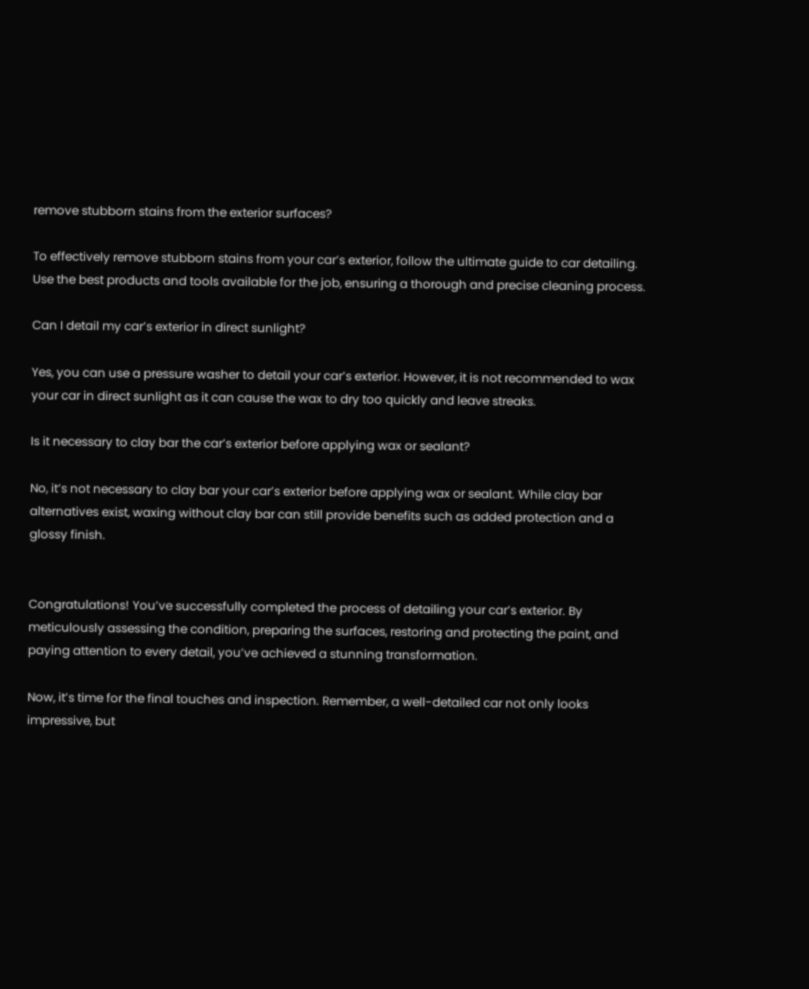remove stubborn stains from the exterior surfaces?

To effectively remove stubborn stains from your car’s exterior, follow the ultimate guide to car detailing. Use the best products and tools available for the job, ensuring a thorough and precise cleaning process.

Can I detail my car’s exterior in direct sunlight?

Yes, you can use a pressure washer to detail your car’s exterior. However, it is not recommended to wax your car in direct sunlight as it can cause the wax to dry too quickly and leave streaks.

Is it necessary to clay bar the car’s exterior before applying wax or sealant?

No, it’s not necessary to clay bar your car’s exterior before applying wax or sealant. While clay bar alternatives exist, waxing without clay bar can still provide benefits such as added protection and a glossy finish.


Congratulations! You’ve successfully completed the process of detailing your car’s exterior. By meticulously assessing the condition, preparing the surfaces, restoring and protecting the paint, and paying attention to every detail, you’ve achieved a stunning transformation.

Now, it’s time for the final touches and inspection. Remember, a well-detailed car not only looks impressive, but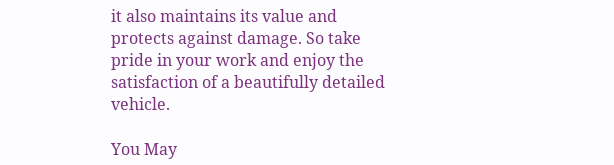it also maintains its value and protects against damage. So take pride in your work and enjoy the satisfaction of a beautifully detailed vehicle.

You May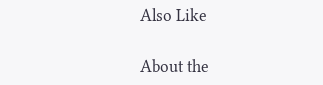Also Like

About the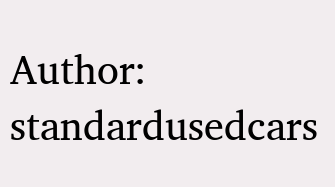Author: standardusedcars